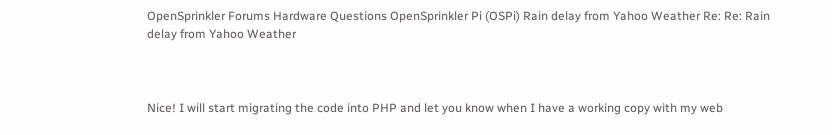OpenSprinkler Forums Hardware Questions OpenSprinkler Pi (OSPi) Rain delay from Yahoo Weather Re: Re: Rain delay from Yahoo Weather



Nice! I will start migrating the code into PHP and let you know when I have a working copy with my web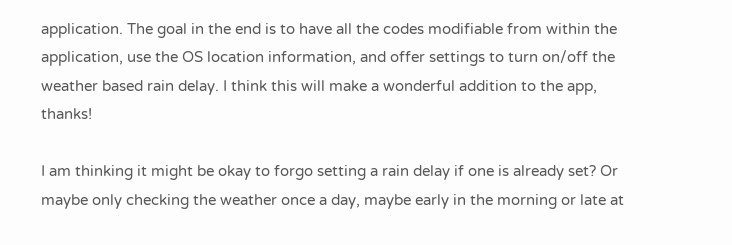application. The goal in the end is to have all the codes modifiable from within the application, use the OS location information, and offer settings to turn on/off the weather based rain delay. I think this will make a wonderful addition to the app, thanks!

I am thinking it might be okay to forgo setting a rain delay if one is already set? Or maybe only checking the weather once a day, maybe early in the morning or late at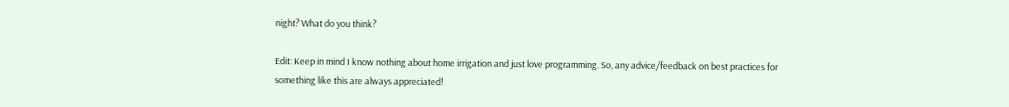night? What do you think?

Edit: Keep in mind I know nothing about home irrigation and just love programming. So, any advice/feedback on best practices for something like this are always appreciated!